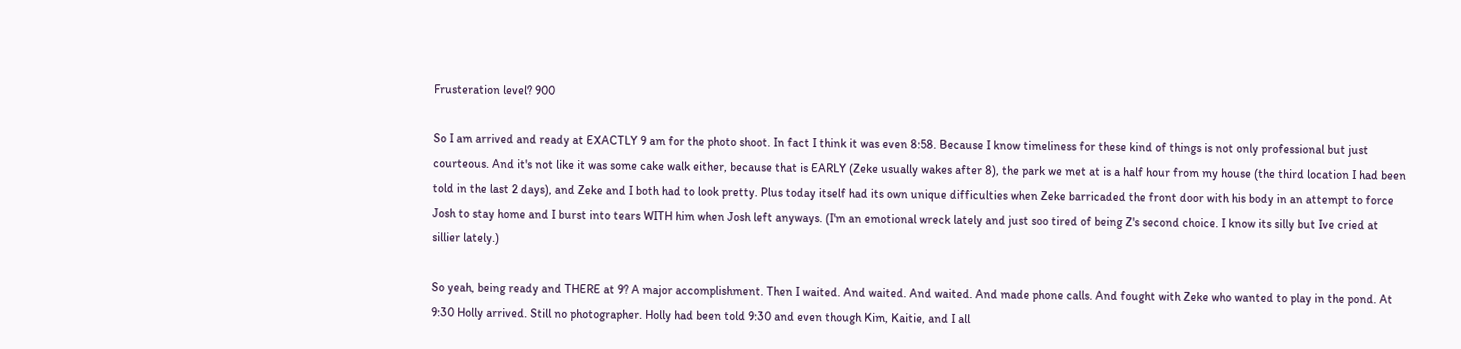Frusteration level? 900

So I am arrived and ready at EXACTLY 9 am for the photo shoot. In fact I think it was even 8:58. Because I know timeliness for these kind of things is not only professional but just courteous. And it's not like it was some cake walk either, because that is EARLY (Zeke usually wakes after 8), the park we met at is a half hour from my house (the third location I had been told in the last 2 days), and Zeke and I both had to look pretty. Plus today itself had its own unique difficulties when Zeke barricaded the front door with his body in an attempt to force Josh to stay home and I burst into tears WITH him when Josh left anyways. (I'm an emotional wreck lately and just soo tired of being Z's second choice. I know its silly but Ive cried at sillier lately.)

So yeah, being ready and THERE at 9? A major accomplishment. Then I waited. And waited. And waited. And made phone calls. And fought with Zeke who wanted to play in the pond. At 9:30 Holly arrived. Still no photographer. Holly had been told 9:30 and even though Kim, Kaitie, and I all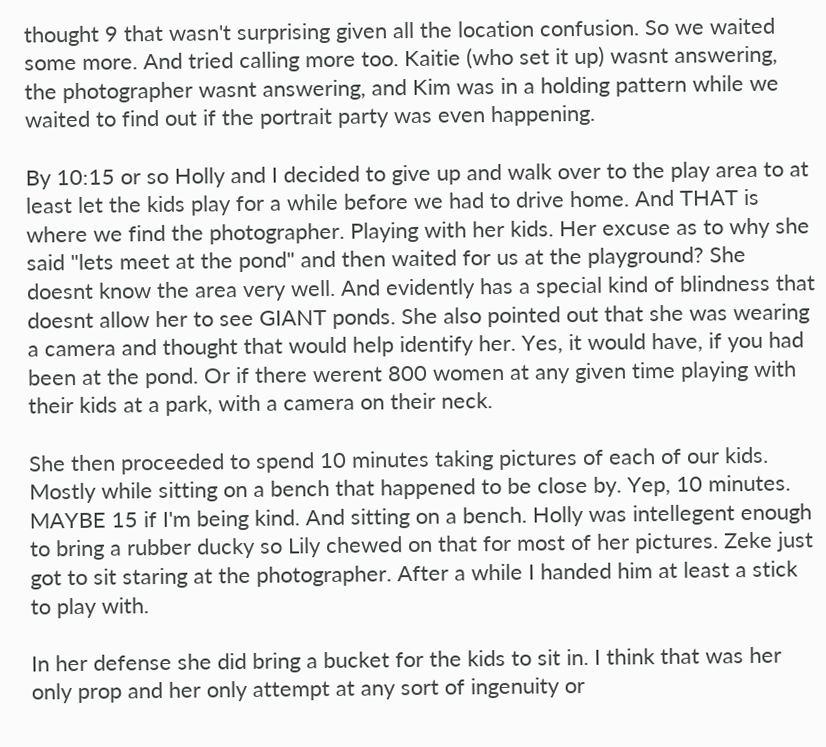thought 9 that wasn't surprising given all the location confusion. So we waited some more. And tried calling more too. Kaitie (who set it up) wasnt answering, the photographer wasnt answering, and Kim was in a holding pattern while we waited to find out if the portrait party was even happening.

By 10:15 or so Holly and I decided to give up and walk over to the play area to at least let the kids play for a while before we had to drive home. And THAT is where we find the photographer. Playing with her kids. Her excuse as to why she said "lets meet at the pond" and then waited for us at the playground? She doesnt know the area very well. And evidently has a special kind of blindness that doesnt allow her to see GIANT ponds. She also pointed out that she was wearing a camera and thought that would help identify her. Yes, it would have, if you had been at the pond. Or if there werent 800 women at any given time playing with their kids at a park, with a camera on their neck.

She then proceeded to spend 10 minutes taking pictures of each of our kids. Mostly while sitting on a bench that happened to be close by. Yep, 10 minutes. MAYBE 15 if I'm being kind. And sitting on a bench. Holly was intellegent enough to bring a rubber ducky so Lily chewed on that for most of her pictures. Zeke just got to sit staring at the photographer. After a while I handed him at least a stick to play with.

In her defense she did bring a bucket for the kids to sit in. I think that was her only prop and her only attempt at any sort of ingenuity or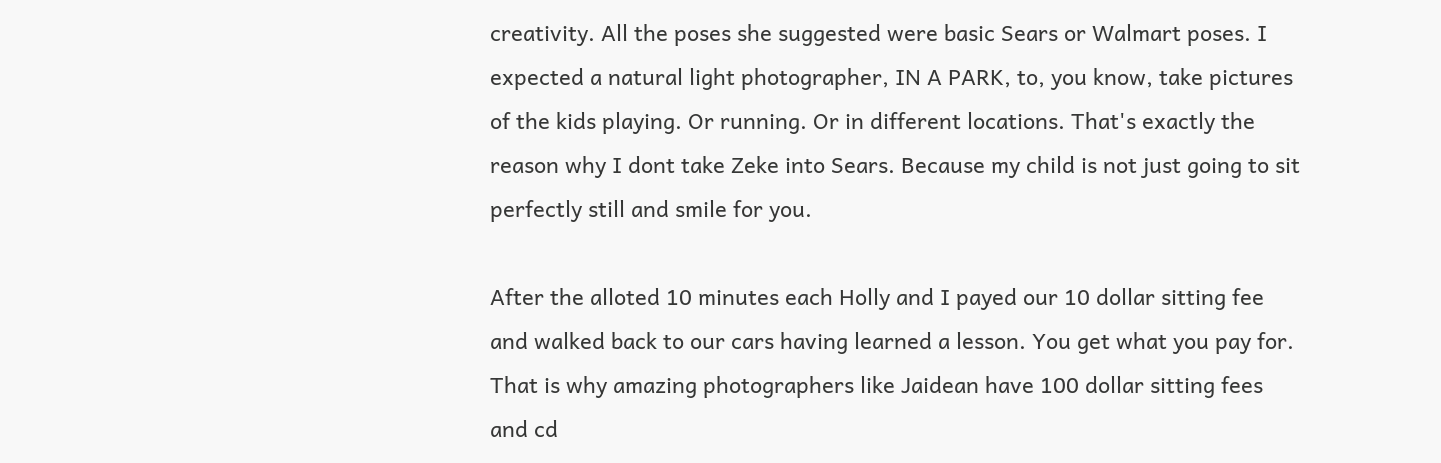creativity. All the poses she suggested were basic Sears or Walmart poses. I expected a natural light photographer, IN A PARK, to, you know, take pictures of the kids playing. Or running. Or in different locations. That's exactly the reason why I dont take Zeke into Sears. Because my child is not just going to sit perfectly still and smile for you.

After the alloted 10 minutes each Holly and I payed our 10 dollar sitting fee and walked back to our cars having learned a lesson. You get what you pay for. That is why amazing photographers like Jaidean have 100 dollar sitting fees and cd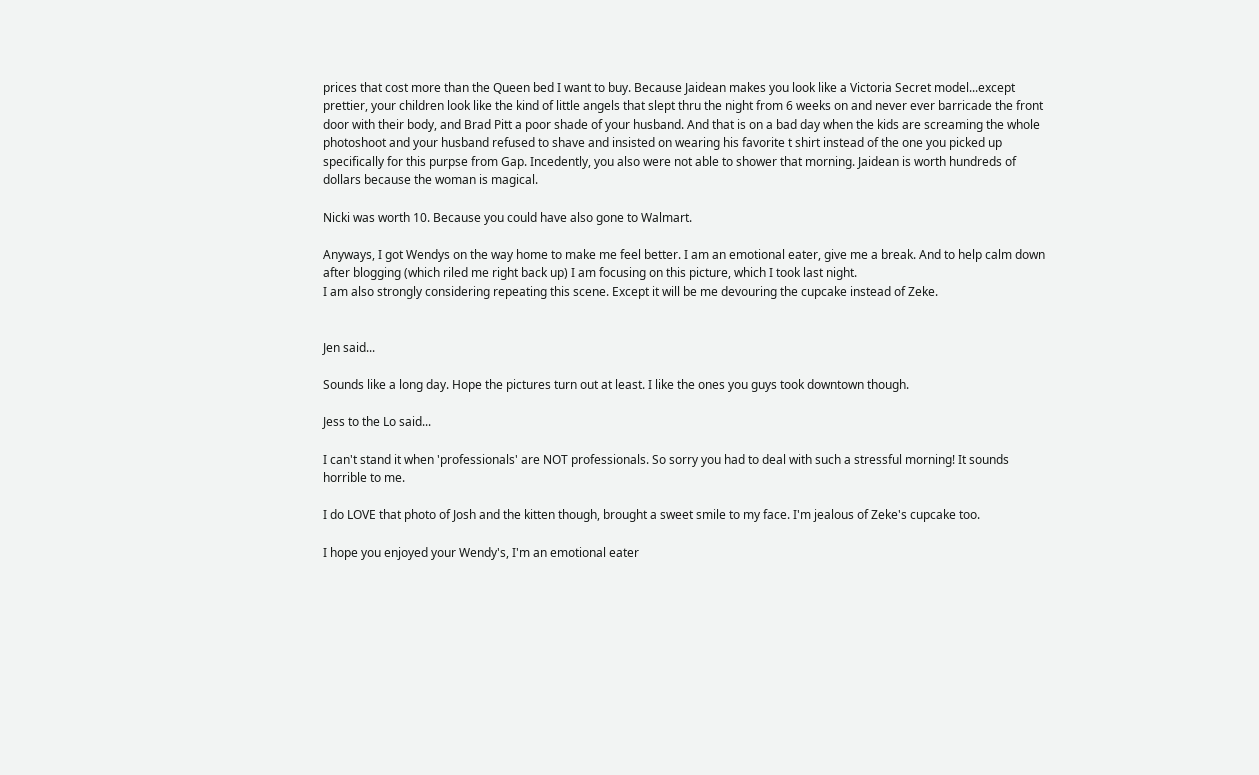prices that cost more than the Queen bed I want to buy. Because Jaidean makes you look like a Victoria Secret model...except prettier, your children look like the kind of little angels that slept thru the night from 6 weeks on and never ever barricade the front door with their body, and Brad Pitt a poor shade of your husband. And that is on a bad day when the kids are screaming the whole photoshoot and your husband refused to shave and insisted on wearing his favorite t shirt instead of the one you picked up specifically for this purpse from Gap. Incedently, you also were not able to shower that morning. Jaidean is worth hundreds of dollars because the woman is magical.

Nicki was worth 10. Because you could have also gone to Walmart.

Anyways, I got Wendys on the way home to make me feel better. I am an emotional eater, give me a break. And to help calm down after blogging (which riled me right back up) I am focusing on this picture, which I took last night.
I am also strongly considering repeating this scene. Except it will be me devouring the cupcake instead of Zeke.


Jen said...

Sounds like a long day. Hope the pictures turn out at least. I like the ones you guys took downtown though.

Jess to the Lo said...

I can't stand it when 'professionals' are NOT professionals. So sorry you had to deal with such a stressful morning! It sounds horrible to me.

I do LOVE that photo of Josh and the kitten though, brought a sweet smile to my face. I'm jealous of Zeke's cupcake too.

I hope you enjoyed your Wendy's, I'm an emotional eater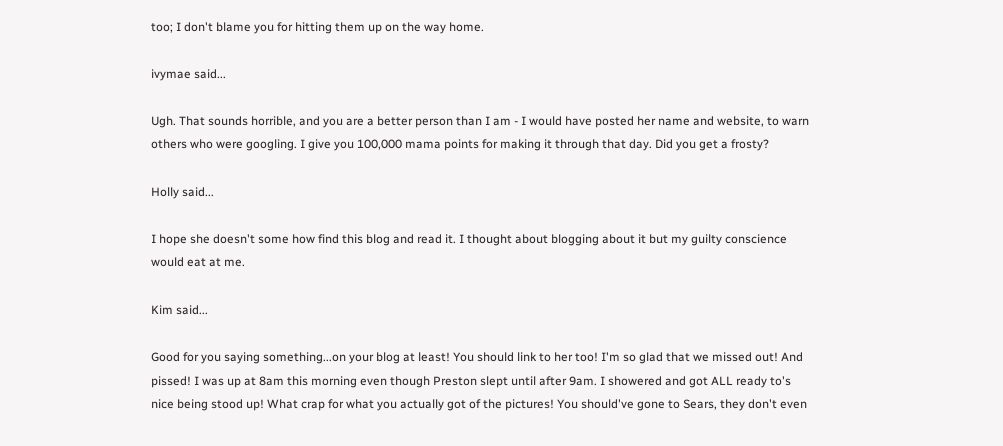too; I don't blame you for hitting them up on the way home.

ivymae said...

Ugh. That sounds horrible, and you are a better person than I am - I would have posted her name and website, to warn others who were googling. I give you 100,000 mama points for making it through that day. Did you get a frosty?

Holly said...

I hope she doesn't some how find this blog and read it. I thought about blogging about it but my guilty conscience would eat at me.

Kim said...

Good for you saying something...on your blog at least! You should link to her too! I'm so glad that we missed out! And pissed! I was up at 8am this morning even though Preston slept until after 9am. I showered and got ALL ready to's nice being stood up! What crap for what you actually got of the pictures! You should've gone to Sears, they don't even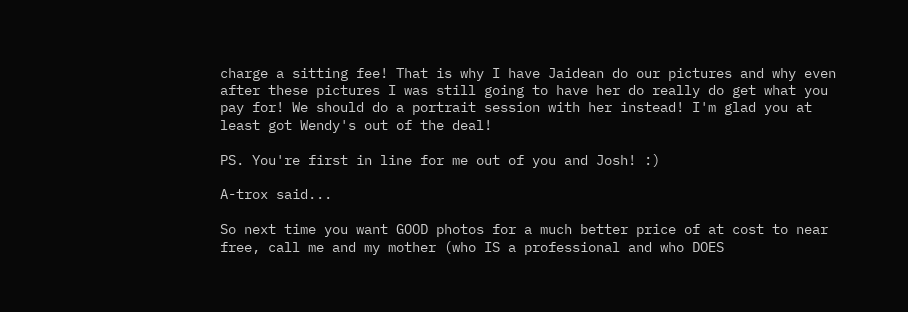charge a sitting fee! That is why I have Jaidean do our pictures and why even after these pictures I was still going to have her do really do get what you pay for! We should do a portrait session with her instead! I'm glad you at least got Wendy's out of the deal!

PS. You're first in line for me out of you and Josh! :)

A-trox said...

So next time you want GOOD photos for a much better price of at cost to near free, call me and my mother (who IS a professional and who DOES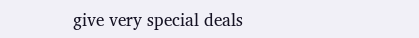give very special deals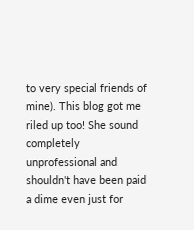to very special friends of mine). This blog got me riled up too! She sound completely unprofessional and shouldn't have been paid a dime even just for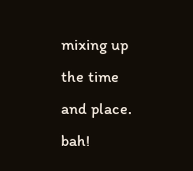mixing up the time and place. bah!